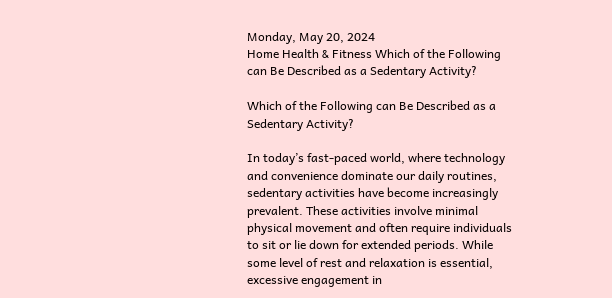Monday, May 20, 2024
Home Health & Fitness Which of the Following can Be Described as a Sedentary Activity?

Which of the Following can Be Described as a Sedentary Activity?

In today’s fast-paced world, where technology and convenience dominate our daily routines, sedentary activities have become increasingly prevalent. These activities involve minimal physical movement and often require individuals to sit or lie down for extended periods. While some level of rest and relaxation is essential, excessive engagement in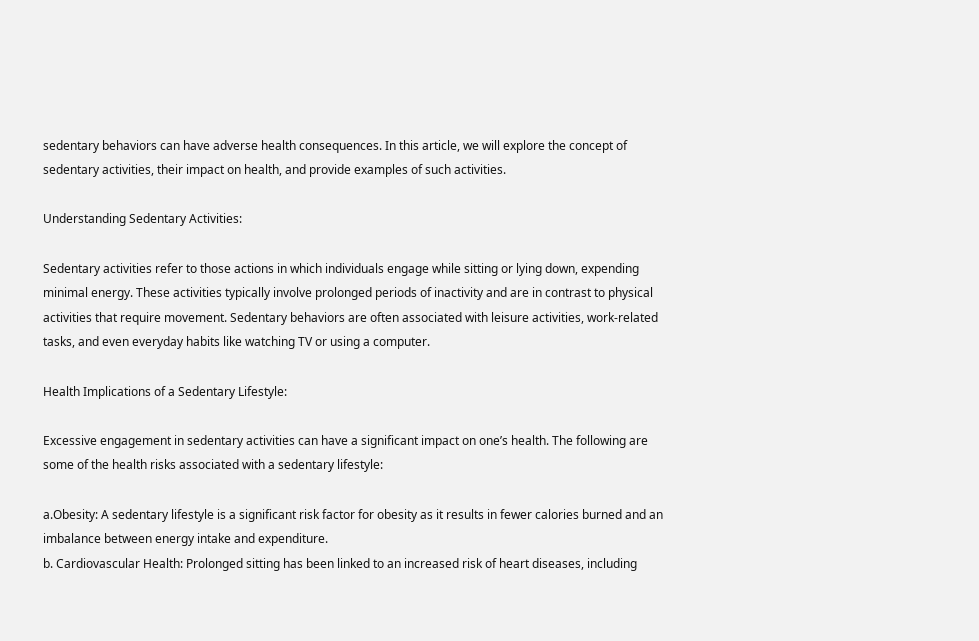sedentary behaviors can have adverse health consequences. In this article, we will explore the concept of sedentary activities, their impact on health, and provide examples of such activities.

Understanding Sedentary Activities:

Sedentary activities refer to those actions in which individuals engage while sitting or lying down, expending minimal energy. These activities typically involve prolonged periods of inactivity and are in contrast to physical activities that require movement. Sedentary behaviors are often associated with leisure activities, work-related tasks, and even everyday habits like watching TV or using a computer.

Health Implications of a Sedentary Lifestyle:

Excessive engagement in sedentary activities can have a significant impact on one’s health. The following are some of the health risks associated with a sedentary lifestyle:

a.Obesity: A sedentary lifestyle is a significant risk factor for obesity as it results in fewer calories burned and an imbalance between energy intake and expenditure.
b. Cardiovascular Health: Prolonged sitting has been linked to an increased risk of heart diseases, including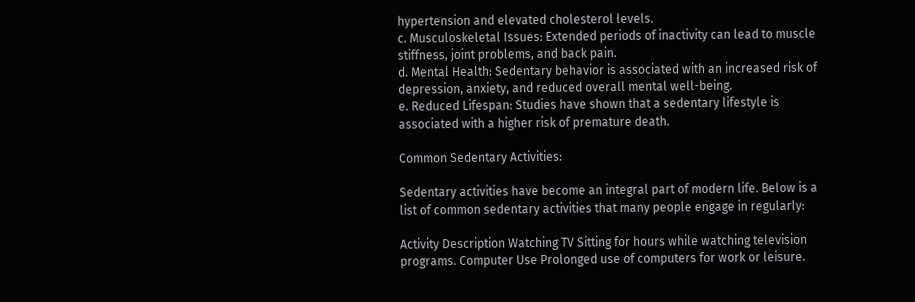hypertension and elevated cholesterol levels.
c. Musculoskeletal Issues: Extended periods of inactivity can lead to muscle stiffness, joint problems, and back pain.
d. Mental Health: Sedentary behavior is associated with an increased risk of depression, anxiety, and reduced overall mental well-being.
e. Reduced Lifespan: Studies have shown that a sedentary lifestyle is associated with a higher risk of premature death.

Common Sedentary Activities:

Sedentary activities have become an integral part of modern life. Below is a list of common sedentary activities that many people engage in regularly:

Activity Description Watching TV Sitting for hours while watching television programs. Computer Use Prolonged use of computers for work or leisure.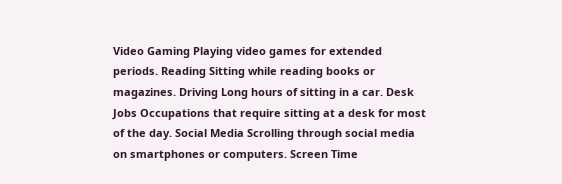Video Gaming Playing video games for extended periods. Reading Sitting while reading books or magazines. Driving Long hours of sitting in a car. Desk Jobs Occupations that require sitting at a desk for most of the day. Social Media Scrolling through social media on smartphones or computers. Screen Time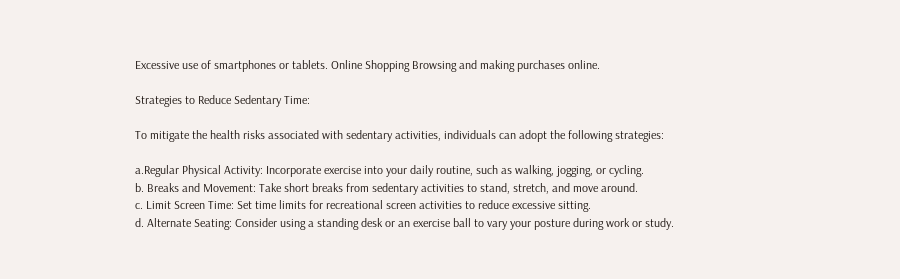Excessive use of smartphones or tablets. Online Shopping Browsing and making purchases online.

Strategies to Reduce Sedentary Time:

To mitigate the health risks associated with sedentary activities, individuals can adopt the following strategies:

a.Regular Physical Activity: Incorporate exercise into your daily routine, such as walking, jogging, or cycling.
b. Breaks and Movement: Take short breaks from sedentary activities to stand, stretch, and move around.
c. Limit Screen Time: Set time limits for recreational screen activities to reduce excessive sitting.
d. Alternate Seating: Consider using a standing desk or an exercise ball to vary your posture during work or study.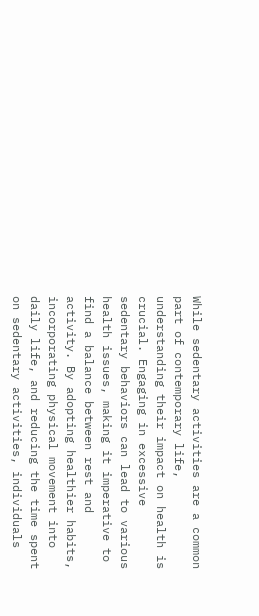While sedentary activities are a common part of contemporary life, understanding their impact on health is crucial. Engaging in excessive sedentary behaviors can lead to various health issues, making it imperative to find a balance between rest and activity. By adopting healthier habits, incorporating physical movement into daily life, and reducing the time spent on sedentary activities, individuals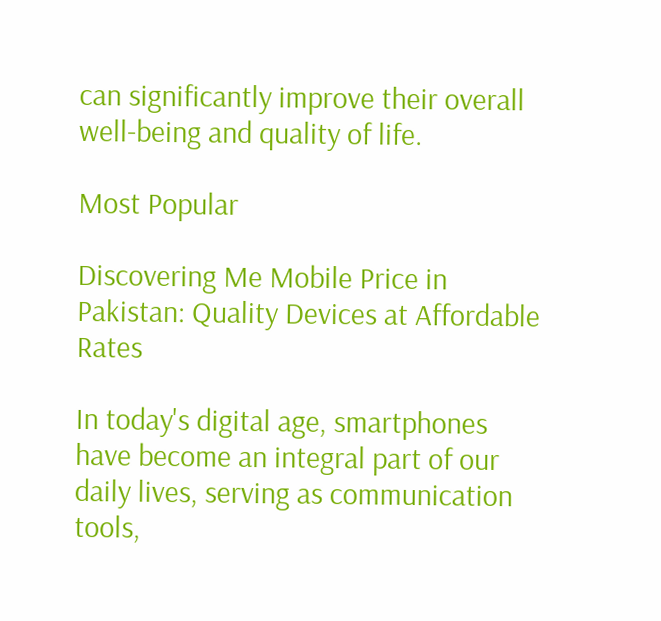can significantly improve their overall well-being and quality of life.

Most Popular

Discovering Me Mobile Price in Pakistan: Quality Devices at Affordable Rates

In today's digital age, smartphones have become an integral part of our daily lives, serving as communication tools,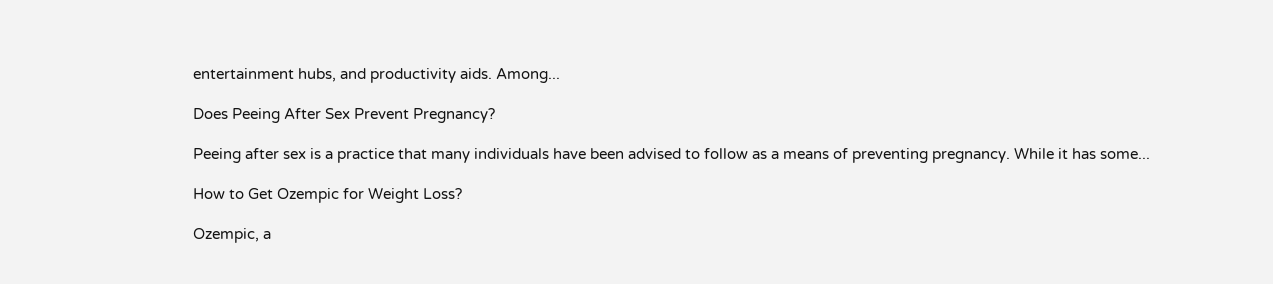entertainment hubs, and productivity aids. Among...

Does Peeing After Sex Prevent Pregnancy?

Peeing after sex is a practice that many individuals have been advised to follow as a means of preventing pregnancy. While it has some...

How to Get Ozempic for Weight Loss?

Ozempic, a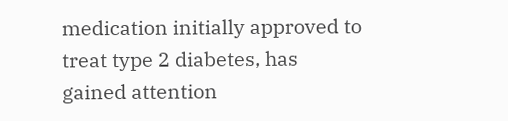medication initially approved to treat type 2 diabetes, has gained attention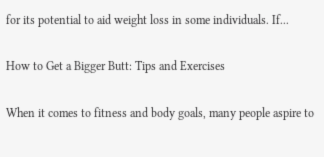for its potential to aid weight loss in some individuals. If...

How to Get a Bigger Butt: Tips and Exercises

When it comes to fitness and body goals, many people aspire to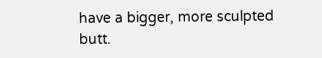have a bigger, more sculpted butt.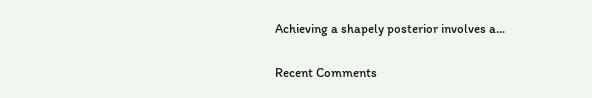Achieving a shapely posterior involves a...

Recent Comments